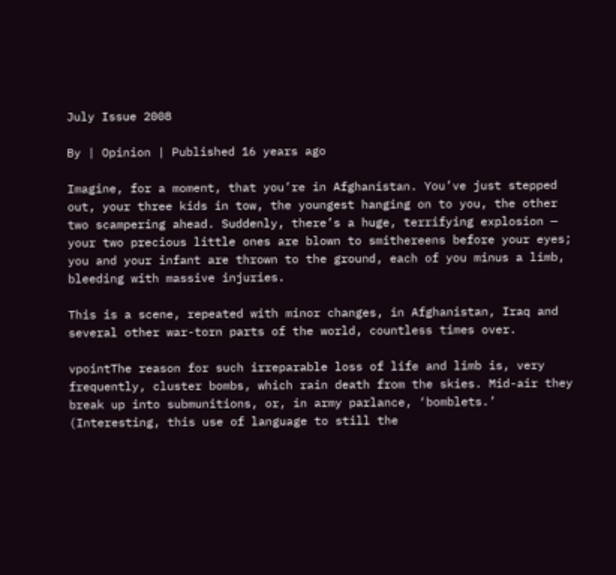July Issue 2008

By | Opinion | Published 16 years ago

Imagine, for a moment, that you’re in Afghanistan. You’ve just stepped out, your three kids in tow, the youngest hanging on to you, the other two scampering ahead. Suddenly, there’s a huge, terrifying explosion — your two precious little ones are blown to smithereens before your eyes; you and your infant are thrown to the ground, each of you minus a limb, bleeding with massive injuries.

This is a scene, repeated with minor changes, in Afghanistan, Iraq and several other war-torn parts of the world, countless times over.

vpointThe reason for such irreparable loss of life and limb is, very frequently, cluster bombs, which rain death from the skies. Mid-air they break up into submunitions, or, in army parlance, ‘bomblets.’ (Interesting, this use of language to still the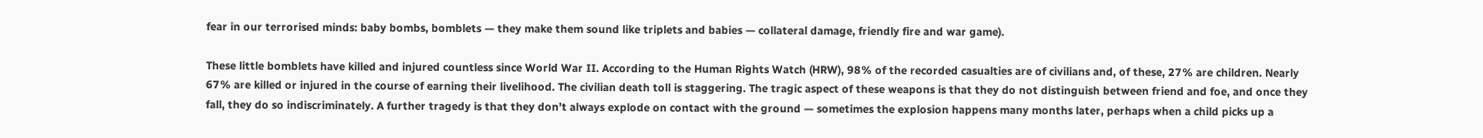fear in our terrorised minds: baby bombs, bomblets — they make them sound like triplets and babies — collateral damage, friendly fire and war game).

These little bomblets have killed and injured countless since World War II. According to the Human Rights Watch (HRW), 98% of the recorded casualties are of civilians and, of these, 27% are children. Nearly 67% are killed or injured in the course of earning their livelihood. The civilian death toll is staggering. The tragic aspect of these weapons is that they do not distinguish between friend and foe, and once they fall, they do so indiscriminately. A further tragedy is that they don’t always explode on contact with the ground — sometimes the explosion happens many months later, perhaps when a child picks up a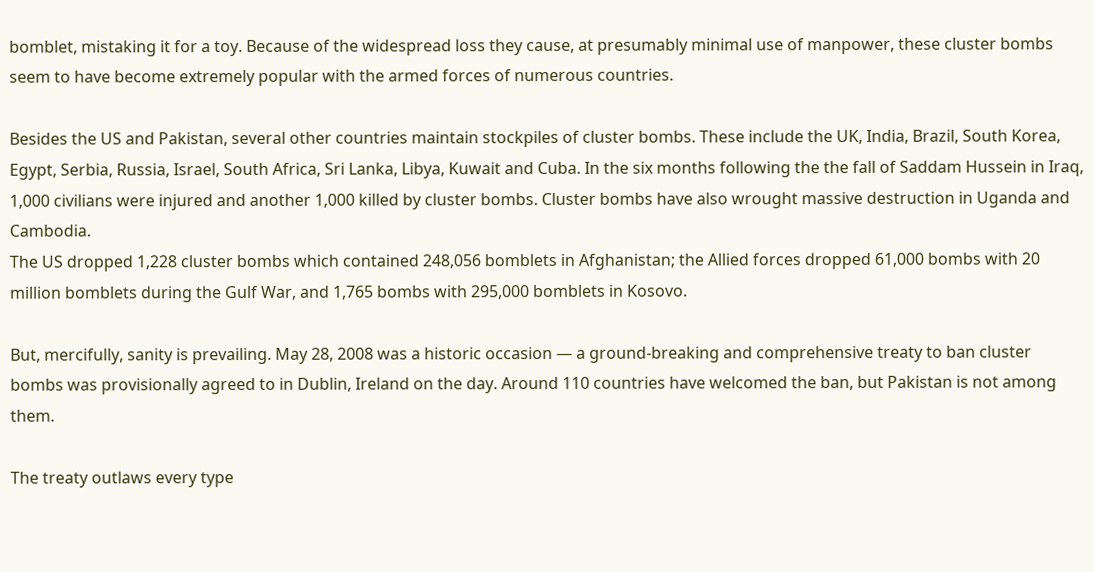bomblet, mistaking it for a toy. Because of the widespread loss they cause, at presumably minimal use of manpower, these cluster bombs seem to have become extremely popular with the armed forces of numerous countries.

Besides the US and Pakistan, several other countries maintain stockpiles of cluster bombs. These include the UK, India, Brazil, South Korea, Egypt, Serbia, Russia, Israel, South Africa, Sri Lanka, Libya, Kuwait and Cuba. In the six months following the the fall of Saddam Hussein in Iraq, 1,000 civilians were injured and another 1,000 killed by cluster bombs. Cluster bombs have also wrought massive destruction in Uganda and Cambodia.
The US dropped 1,228 cluster bombs which contained 248,056 bomblets in Afghanistan; the Allied forces dropped 61,000 bombs with 20 million bomblets during the Gulf War, and 1,765 bombs with 295,000 bomblets in Kosovo.

But, mercifully, sanity is prevailing. May 28, 2008 was a historic occasion — a ground-breaking and comprehensive treaty to ban cluster bombs was provisionally agreed to in Dublin, Ireland on the day. Around 110 countries have welcomed the ban, but Pakistan is not among them.

The treaty outlaws every type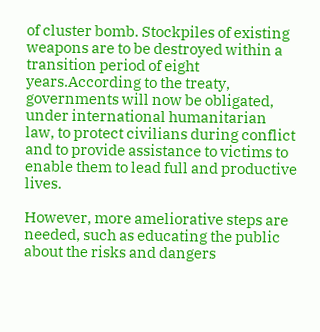of cluster bomb. Stockpiles of existing weapons are to be destroyed within a transition period of eight years.According to the treaty, governments will now be obligated, under international humanitarian law, to protect civilians during conflict and to provide assistance to victims to enable them to lead full and productive lives.

However, more ameliorative steps are needed, such as educating the public about the risks and dangers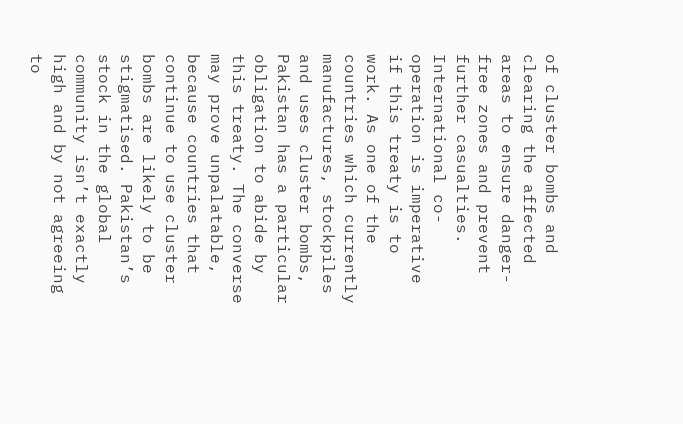of cluster bombs and clearing the affected areas to ensure danger-free zones and prevent further casualties.
International co-operation is imperative if this treaty is to work. As one of the countries which currently manufactures, stockpiles and uses cluster bombs, Pakistan has a particular obligation to abide by this treaty. The converse may prove unpalatable, because countries that continue to use cluster bombs are likely to be stigmatised. Pakistan’s stock in the global community isn’t exactly high and by not agreeing to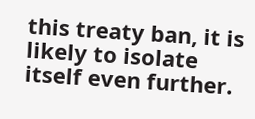this treaty ban, it is likely to isolate itself even further.